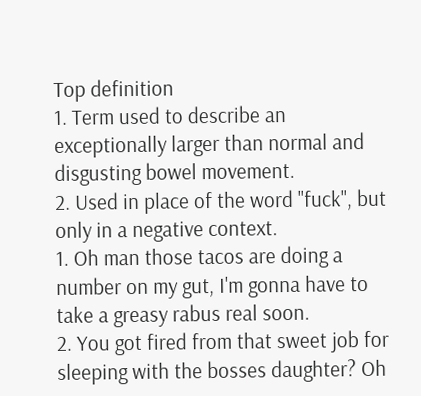Top definition
1. Term used to describe an exceptionally larger than normal and disgusting bowel movement.
2. Used in place of the word "fuck", but only in a negative context.
1. Oh man those tacos are doing a number on my gut, I'm gonna have to take a greasy rabus real soon.
2. You got fired from that sweet job for sleeping with the bosses daughter? Oh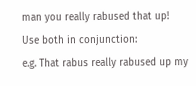man you really rabused that up!
Use both in conjunction:
e.g. That rabus really rabused up my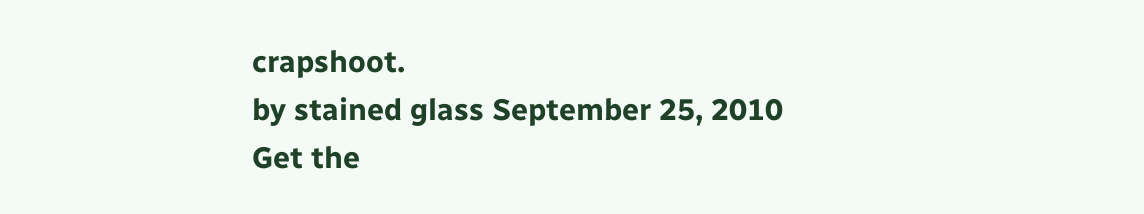crapshoot.
by stained glass September 25, 2010
Get the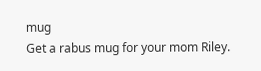mug
Get a rabus mug for your mom Riley.